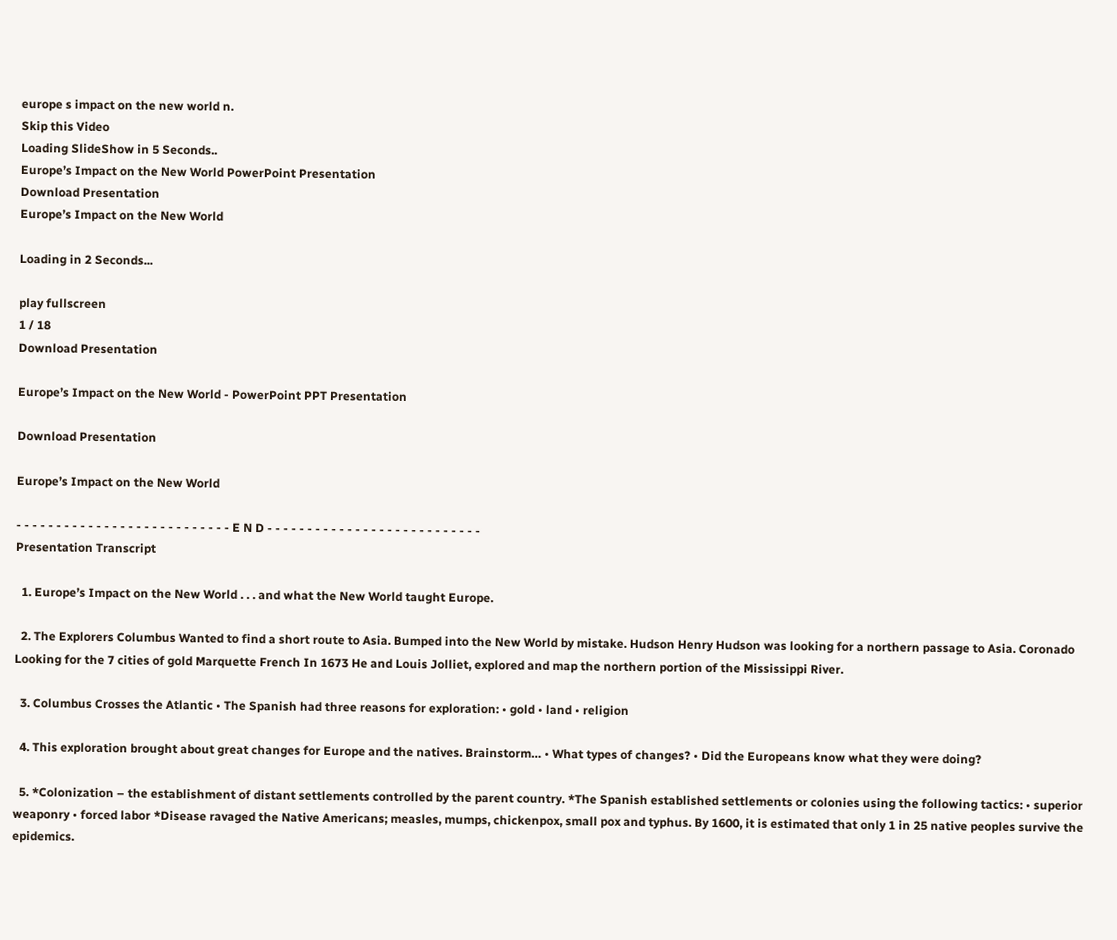europe s impact on the new world n.
Skip this Video
Loading SlideShow in 5 Seconds..
Europe’s Impact on the New World PowerPoint Presentation
Download Presentation
Europe’s Impact on the New World

Loading in 2 Seconds...

play fullscreen
1 / 18
Download Presentation

Europe’s Impact on the New World - PowerPoint PPT Presentation

Download Presentation

Europe’s Impact on the New World

- - - - - - - - - - - - - - - - - - - - - - - - - - - E N D - - - - - - - - - - - - - - - - - - - - - - - - - - -
Presentation Transcript

  1. Europe’s Impact on the New World . . . and what the New World taught Europe.

  2. The Explorers Columbus Wanted to find a short route to Asia. Bumped into the New World by mistake. Hudson Henry Hudson was looking for a northern passage to Asia. Coronado Looking for the 7 cities of gold Marquette French In 1673 He and Louis Jolliet, explored and map the northern portion of the Mississippi River.

  3. Columbus Crosses the Atlantic • The Spanish had three reasons for exploration: • gold • land • religion

  4. This exploration brought about great changes for Europe and the natives. Brainstorm… • What types of changes? • Did the Europeans know what they were doing?

  5. *Colonization – the establishment of distant settlements controlled by the parent country. *The Spanish established settlements or colonies using the following tactics: • superior weaponry • forced labor *Disease ravaged the Native Americans; measles, mumps, chickenpox, small pox and typhus. By 1600, it is estimated that only 1 in 25 native peoples survive the epidemics.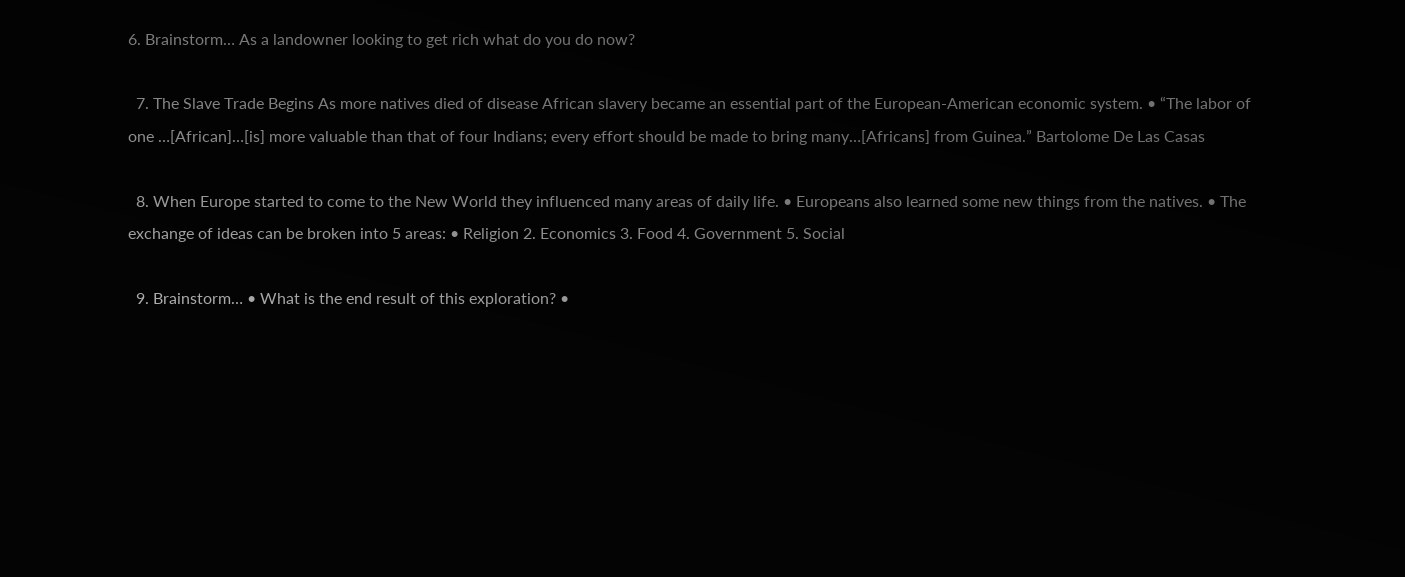6. Brainstorm… As a landowner looking to get rich what do you do now?

  7. The Slave Trade Begins As more natives died of disease African slavery became an essential part of the European-American economic system. • “The labor of one …[African]…[is] more valuable than that of four Indians; every effort should be made to bring many…[Africans] from Guinea.” Bartolome De Las Casas

  8. When Europe started to come to the New World they influenced many areas of daily life. • Europeans also learned some new things from the natives. • The exchange of ideas can be broken into 5 areas: • Religion 2. Economics 3. Food 4. Government 5. Social

  9. Brainstorm… • What is the end result of this exploration? •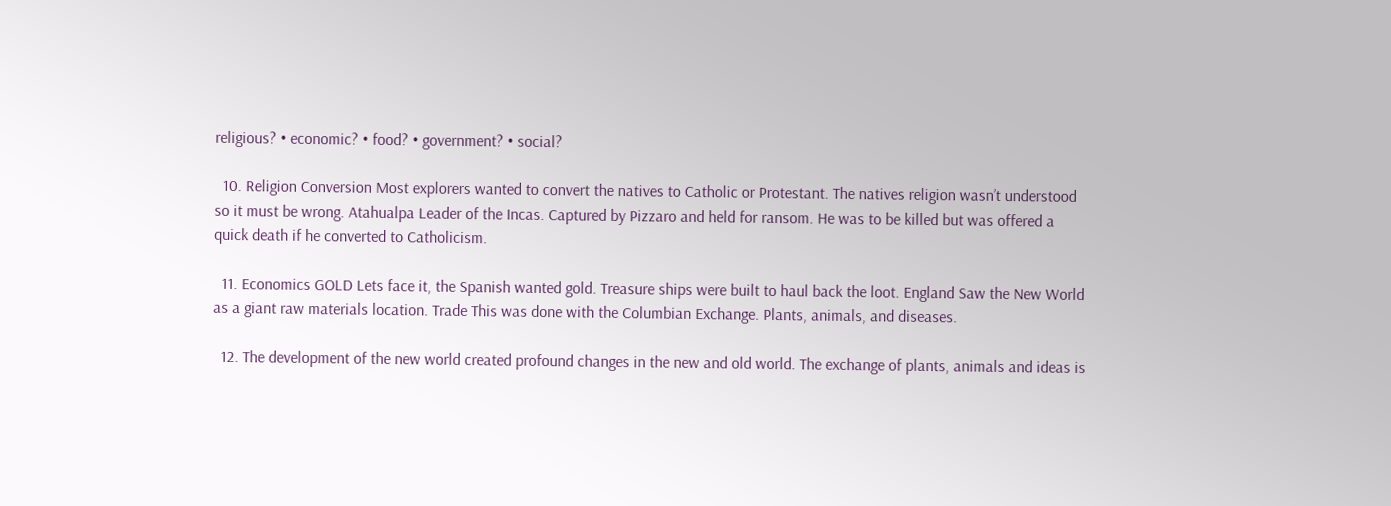religious? • economic? • food? • government? • social?

  10. Religion Conversion Most explorers wanted to convert the natives to Catholic or Protestant. The natives religion wasn’t understood so it must be wrong. Atahualpa Leader of the Incas. Captured by Pizzaro and held for ransom. He was to be killed but was offered a quick death if he converted to Catholicism.

  11. Economics GOLD Lets face it, the Spanish wanted gold. Treasure ships were built to haul back the loot. England Saw the New World as a giant raw materials location. Trade This was done with the Columbian Exchange. Plants, animals, and diseases.

  12. The development of the new world created profound changes in the new and old world. The exchange of plants, animals and ideas is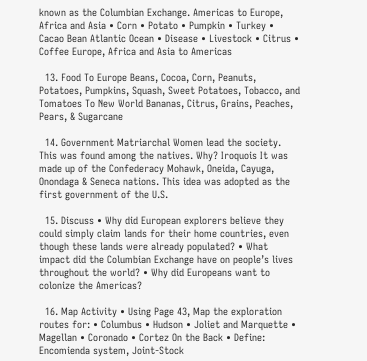known as the Columbian Exchange. Americas to Europe, Africa and Asia • Corn • Potato • Pumpkin • Turkey • Cacao Bean Atlantic Ocean • Disease • Livestock • Citrus • Coffee Europe, Africa and Asia to Americas

  13. Food To Europe Beans, Cocoa, Corn, Peanuts, Potatoes, Pumpkins, Squash, Sweet Potatoes, Tobacco, and Tomatoes To New World Bananas, Citrus, Grains, Peaches, Pears, & Sugarcane

  14. Government Matriarchal Women lead the society. This was found among the natives. Why? Iroquois It was made up of the Confederacy Mohawk, Oneida, Cayuga, Onondaga & Seneca nations. This idea was adopted as the first government of the U.S.

  15. Discuss • Why did European explorers believe they could simply claim lands for their home countries, even though these lands were already populated? • What impact did the Columbian Exchange have on people’s lives throughout the world? • Why did Europeans want to colonize the Americas?

  16. Map Activity • Using Page 43, Map the exploration routes for: • Columbus • Hudson • Joliet and Marquette • Magellan • Coronado • Cortez On the Back • Define: Encomienda system, Joint-Stock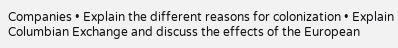Companies • Explain the different reasons for colonization • Explain Columbian Exchange and discuss the effects of the European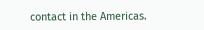contact in the Americas.